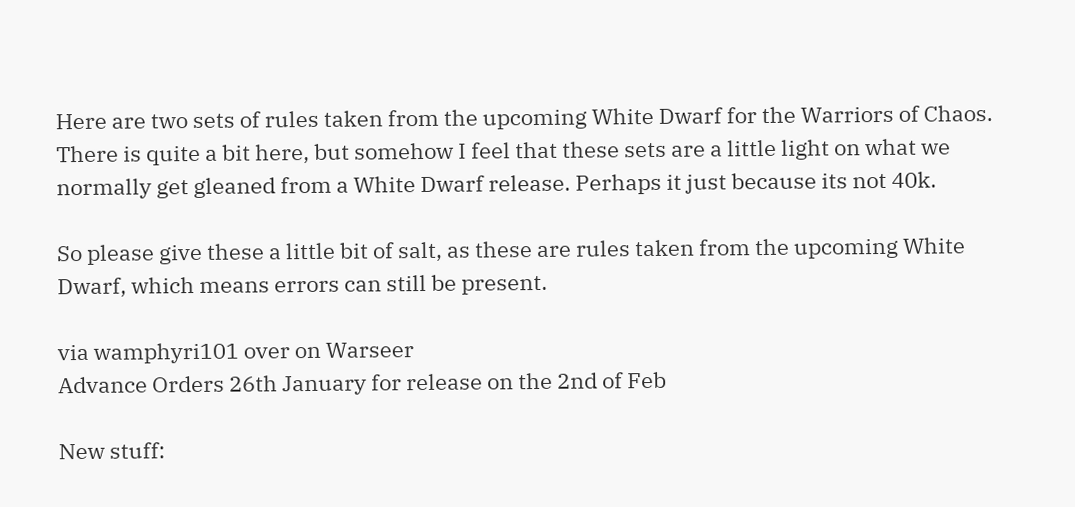Here are two sets of rules taken from the upcoming White Dwarf for the Warriors of Chaos. There is quite a bit here, but somehow I feel that these sets are a little light on what we normally get gleaned from a White Dwarf release. Perhaps it just because its not 40k.

So please give these a little bit of salt, as these are rules taken from the upcoming White Dwarf, which means errors can still be present.

via wamphyri101 over on Warseer
Advance Orders 26th January for release on the 2nd of Feb

New stuff: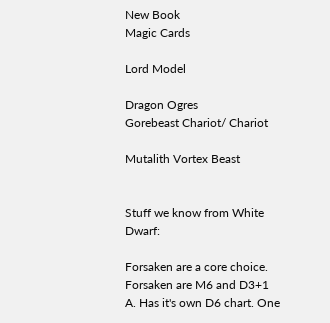New Book
Magic Cards

Lord Model

Dragon Ogres
Gorebeast Chariot/ Chariot

Mutalith Vortex Beast


Stuff we know from White Dwarf:

Forsaken are a core choice. Forsaken are M6 and D3+1 A. Has it's own D6 chart. One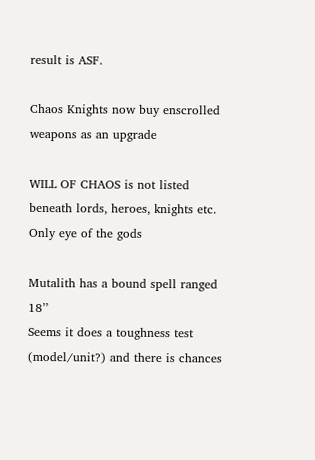result is ASF.

Chaos Knights now buy enscrolled weapons as an upgrade

WILL OF CHAOS is not listed beneath lords, heroes, knights etc. Only eye of the gods

Mutalith has a bound spell ranged 18’’
Seems it does a toughness test (model/unit?) and there is chances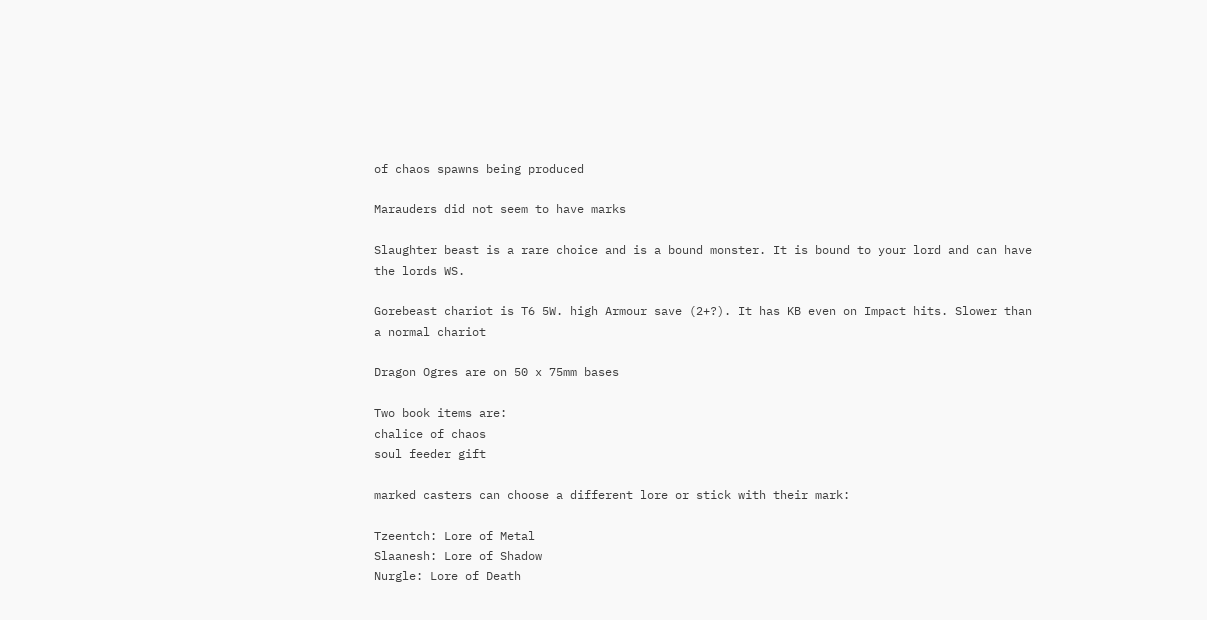of chaos spawns being produced

Marauders did not seem to have marks

Slaughter beast is a rare choice and is a bound monster. It is bound to your lord and can have the lords WS.

Gorebeast chariot is T6 5W. high Armour save (2+?). It has KB even on Impact hits. Slower than a normal chariot

Dragon Ogres are on 50 x 75mm bases

Two book items are:
chalice of chaos
soul feeder gift

marked casters can choose a different lore or stick with their mark:

Tzeentch: Lore of Metal
Slaanesh: Lore of Shadow
Nurgle: Lore of Death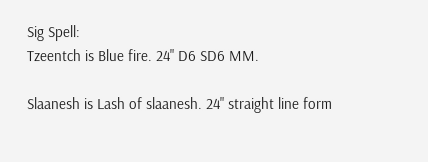Sig Spell:
Tzeentch is Blue fire. 24" D6 SD6 MM.

Slaanesh is Lash of slaanesh. 24" straight line form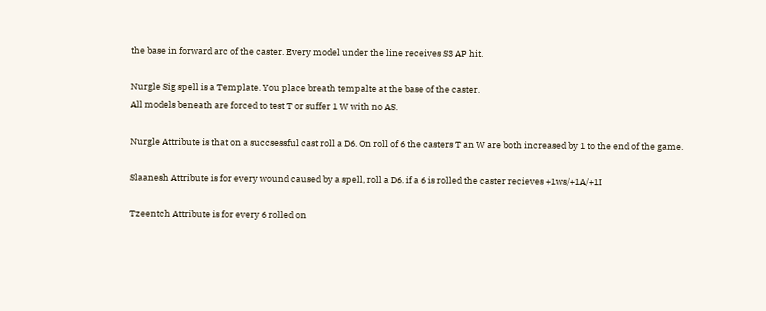the base in forward arc of the caster. Every model under the line receives S3 AP hit.

Nurgle Sig spell is a Template. You place breath tempalte at the base of the caster.
All models beneath are forced to test T or suffer 1 W with no AS.

Nurgle Attribute is that on a succsessful cast roll a D6. On roll of 6 the casters T an W are both increased by 1 to the end of the game.

Slaanesh Attribute is for every wound caused by a spell, roll a D6. if a 6 is rolled the caster recieves +1ws/+1A/+1I

Tzeentch Attribute is for every 6 rolled on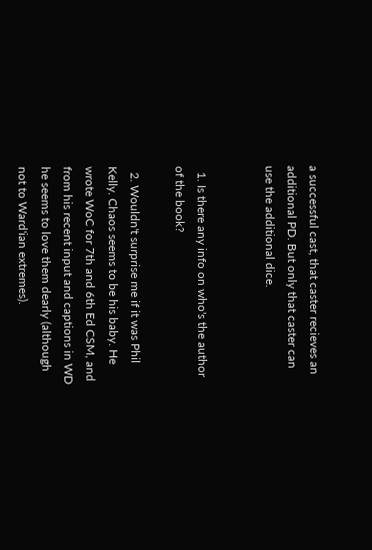a successful cast, that caster recieves an additional PD. But only that caster can use the additional dice.


  1. Is there any info on who's the author of the book?

  2. Wouldn't surprise me if it was Phil Kelly. Chaos seems to be his baby. He wrote WoC for 7th and 6th Ed CSM, and from his recent input and captions in WD he seems to love them dearly (although not to Ward'ian extremes).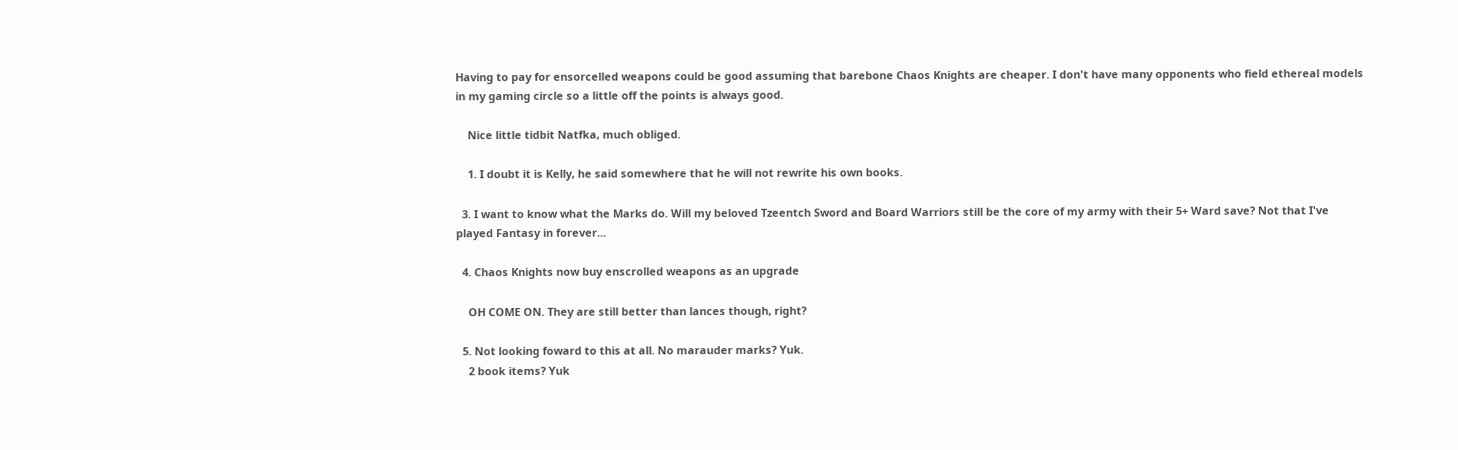Having to pay for ensorcelled weapons could be good assuming that barebone Chaos Knights are cheaper. I don't have many opponents who field ethereal models in my gaming circle so a little off the points is always good.

    Nice little tidbit Natfka, much obliged.

    1. I doubt it is Kelly, he said somewhere that he will not rewrite his own books.

  3. I want to know what the Marks do. Will my beloved Tzeentch Sword and Board Warriors still be the core of my army with their 5+ Ward save? Not that I've played Fantasy in forever...

  4. Chaos Knights now buy enscrolled weapons as an upgrade

    OH COME ON. They are still better than lances though, right?

  5. Not looking foward to this at all. No marauder marks? Yuk.
    2 book items? Yuk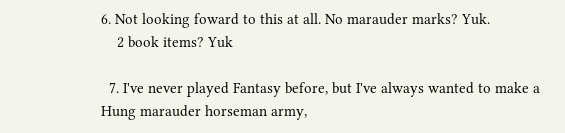6. Not looking foward to this at all. No marauder marks? Yuk.
    2 book items? Yuk

  7. I've never played Fantasy before, but I've always wanted to make a Hung marauder horseman army,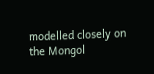modelled closely on the Mongol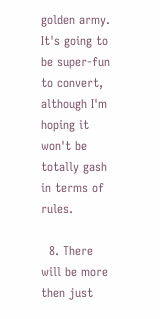golden army. It's going to be super-fun to convert, although I'm hoping it won't be totally gash in terms of rules.

  8. There will be more then just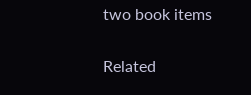two book items


Related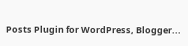Posts Plugin for WordPress, Blogger...